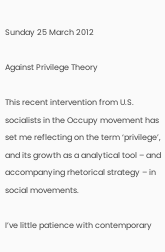Sunday 25 March 2012

Against Privilege Theory

This recent intervention from U.S. socialists in the Occupy movement has set me reflecting on the term ‘privilege’, and its growth as a analytical tool – and accompanying rhetorical strategy – in social movements.

I’ve little patience with contemporary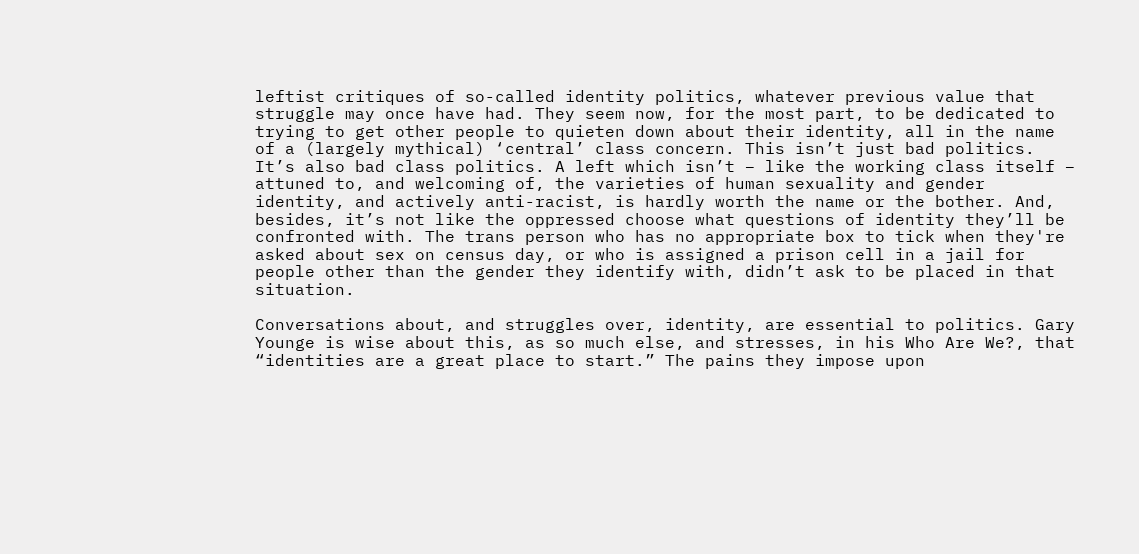leftist critiques of so-called identity politics, whatever previous value that struggle may once have had. They seem now, for the most part, to be dedicated to trying to get other people to quieten down about their identity, all in the name of a (largely mythical) ‘central’ class concern. This isn’t just bad politics. It’s also bad class politics. A left which isn’t – like the working class itself – attuned to, and welcoming of, the varieties of human sexuality and gender identity, and actively anti-racist, is hardly worth the name or the bother. And, besides, it’s not like the oppressed choose what questions of identity they’ll be confronted with. The trans person who has no appropriate box to tick when they're asked about sex on census day, or who is assigned a prison cell in a jail for people other than the gender they identify with, didn’t ask to be placed in that situation.

Conversations about, and struggles over, identity, are essential to politics. Gary Younge is wise about this, as so much else, and stresses, in his Who Are We?, that “identities are a great place to start.” The pains they impose upon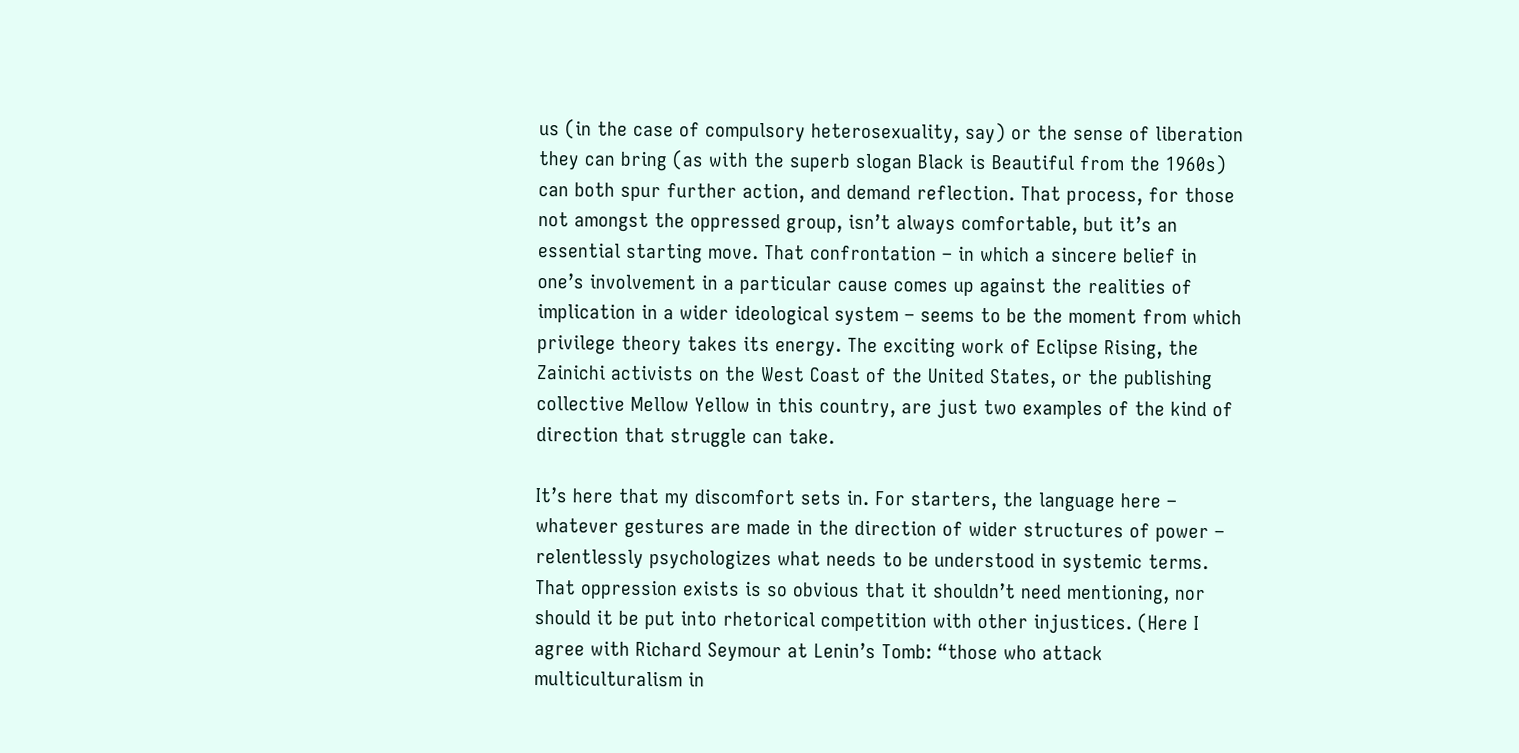us (in the case of compulsory heterosexuality, say) or the sense of liberation they can bring (as with the superb slogan Black is Beautiful from the 1960s) can both spur further action, and demand reflection. That process, for those not amongst the oppressed group, isn’t always comfortable, but it’s an essential starting move. That confrontation – in which a sincere belief in one’s involvement in a particular cause comes up against the realities of implication in a wider ideological system – seems to be the moment from which privilege theory takes its energy. The exciting work of Eclipse Rising, the Zainichi activists on the West Coast of the United States, or the publishing collective Mellow Yellow in this country, are just two examples of the kind of direction that struggle can take.

It’s here that my discomfort sets in. For starters, the language here – whatever gestures are made in the direction of wider structures of power – relentlessly psychologizes what needs to be understood in systemic terms. That oppression exists is so obvious that it shouldn’t need mentioning, nor should it be put into rhetorical competition with other injustices. (Here I agree with Richard Seymour at Lenin’s Tomb: “those who attack multiculturalism in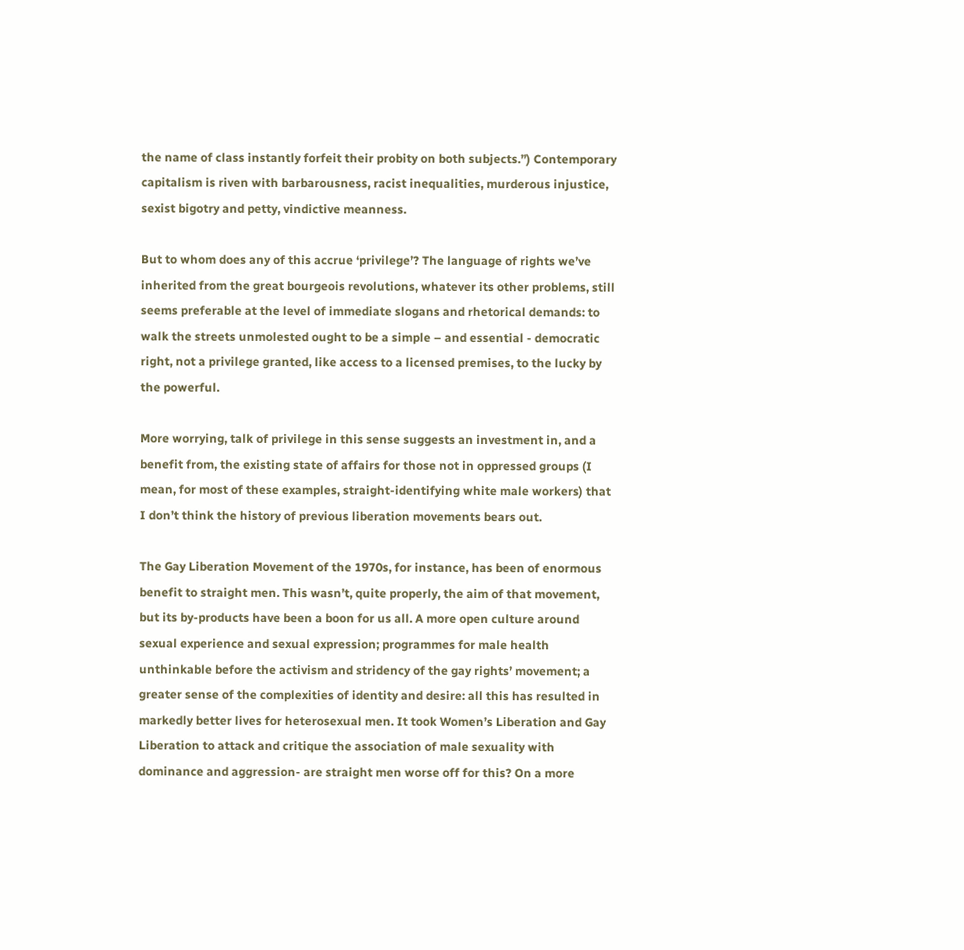the name of class instantly forfeit their probity on both subjects.”) Contemporary capitalism is riven with barbarousness, racist inequalities, murderous injustice, sexist bigotry and petty, vindictive meanness.

But to whom does any of this accrue ‘privilege’? The language of rights we’ve inherited from the great bourgeois revolutions, whatever its other problems, still seems preferable at the level of immediate slogans and rhetorical demands: to walk the streets unmolested ought to be a simple – and essential - democratic right, not a privilege granted, like access to a licensed premises, to the lucky by the powerful.

More worrying, talk of privilege in this sense suggests an investment in, and a benefit from, the existing state of affairs for those not in oppressed groups (I mean, for most of these examples, straight-identifying white male workers) that I don’t think the history of previous liberation movements bears out.

The Gay Liberation Movement of the 1970s, for instance, has been of enormous benefit to straight men. This wasn’t, quite properly, the aim of that movement, but its by-products have been a boon for us all. A more open culture around sexual experience and sexual expression; programmes for male health unthinkable before the activism and stridency of the gay rights’ movement; a greater sense of the complexities of identity and desire: all this has resulted in markedly better lives for heterosexual men. It took Women’s Liberation and Gay Liberation to attack and critique the association of male sexuality with dominance and aggression- are straight men worse off for this? On a more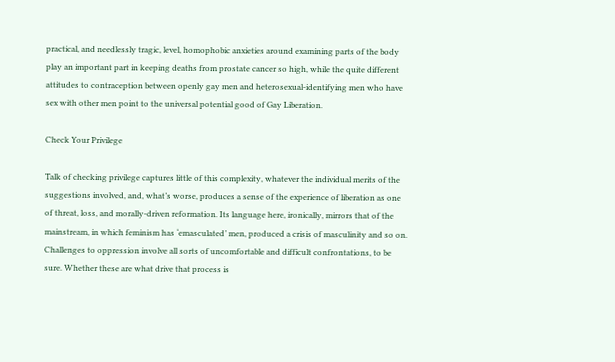practical, and needlessly tragic, level, homophobic anxieties around examining parts of the body play an important part in keeping deaths from prostate cancer so high, while the quite different attitudes to contraception between openly gay men and heterosexual-identifying men who have sex with other men point to the universal potential good of Gay Liberation.

Check Your Privilege

Talk of checking privilege captures little of this complexity, whatever the individual merits of the suggestions involved, and, what’s worse, produces a sense of the experience of liberation as one of threat, loss, and morally-driven reformation. Its language here, ironically, mirrors that of the mainstream, in which feminism has ‘emasculated’ men, produced a crisis of masculinity and so on. Challenges to oppression involve all sorts of uncomfortable and difficult confrontations, to be sure. Whether these are what drive that process is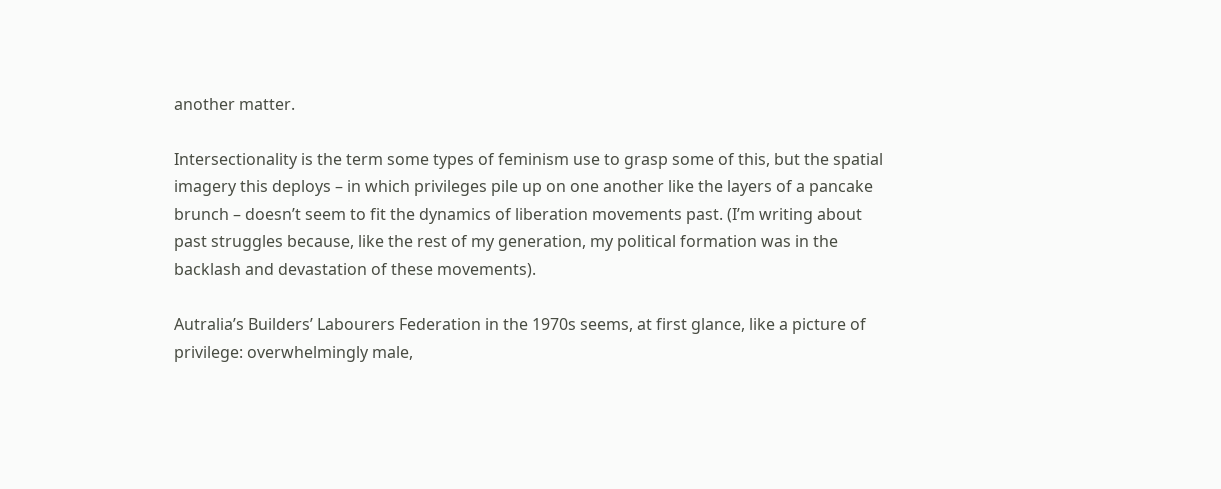another matter.

Intersectionality is the term some types of feminism use to grasp some of this, but the spatial imagery this deploys – in which privileges pile up on one another like the layers of a pancake brunch – doesn’t seem to fit the dynamics of liberation movements past. (I’m writing about past struggles because, like the rest of my generation, my political formation was in the backlash and devastation of these movements).

Autralia’s Builders’ Labourers Federation in the 1970s seems, at first glance, like a picture of privilege: overwhelmingly male,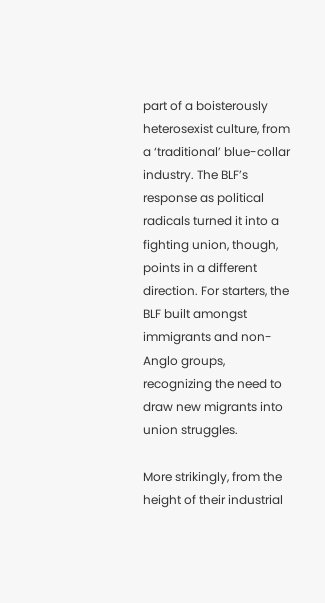part of a boisterously heterosexist culture, from a ‘traditional’ blue-collar industry. The BLF’s response as political radicals turned it into a fighting union, though, points in a different direction. For starters, the BLF built amongst immigrants and non-Anglo groups, recognizing the need to draw new migrants into union struggles.

More strikingly, from the height of their industrial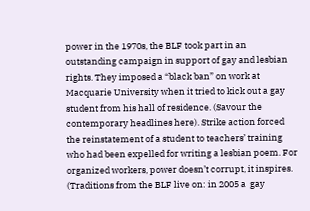power in the 1970s, the BLF took part in an outstanding campaign in support of gay and lesbian rights. They imposed a “black ban” on work at Macquarie University when it tried to kick out a gay student from his hall of residence. (Savour the contemporary headlines here). Strike action forced the reinstatement of a student to teachers’ training who had been expelled for writing a lesbian poem. For organized workers, power doesn’t corrupt, it inspires. (Traditions from the BLF live on: in 2005 a  gay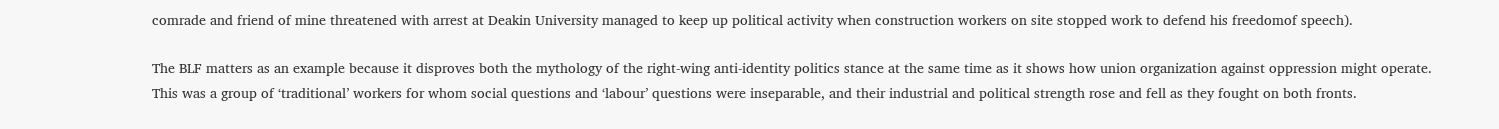comrade and friend of mine threatened with arrest at Deakin University managed to keep up political activity when construction workers on site stopped work to defend his freedomof speech).

The BLF matters as an example because it disproves both the mythology of the right-wing anti-identity politics stance at the same time as it shows how union organization against oppression might operate. This was a group of ‘traditional’ workers for whom social questions and ‘labour’ questions were inseparable, and their industrial and political strength rose and fell as they fought on both fronts.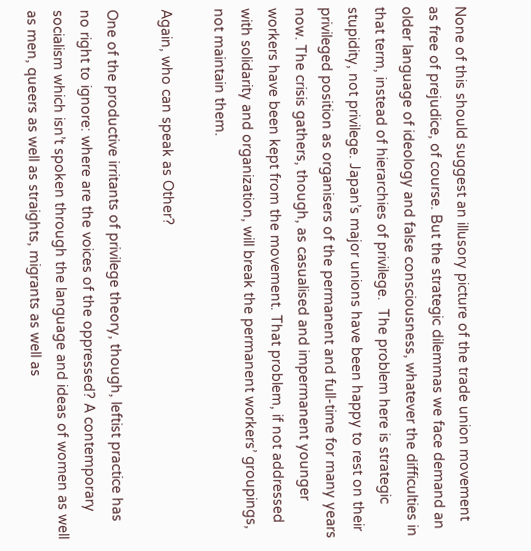None of this should suggest an illusory picture of the trade union movement as free of prejudice, of course. But the strategic dilemmas we face demand an older language of ideology and false consciousness, whatever the difficulties in that term, instead of hierarchies of privilege.  The problem here is strategic stupidity, not privilege. Japan’s major unions have been happy to rest on their privileged position as organisers of the permanent and full-time for many years now. The crisis gathers, though, as casualised and impermanent younger workers have been kept from the movement. That problem, if not addressed with solidarity and organization, will break the permanent workers’ groupings, not maintain them.

Again, who can speak as Other?

One of the productive irritants of privilege theory, though, leftist practice has no right to ignore: where are the voices of the oppressed? A contemporary socialism which isn’t spoken through the language and ideas of women as well as men, queers as well as straights, migrants as well as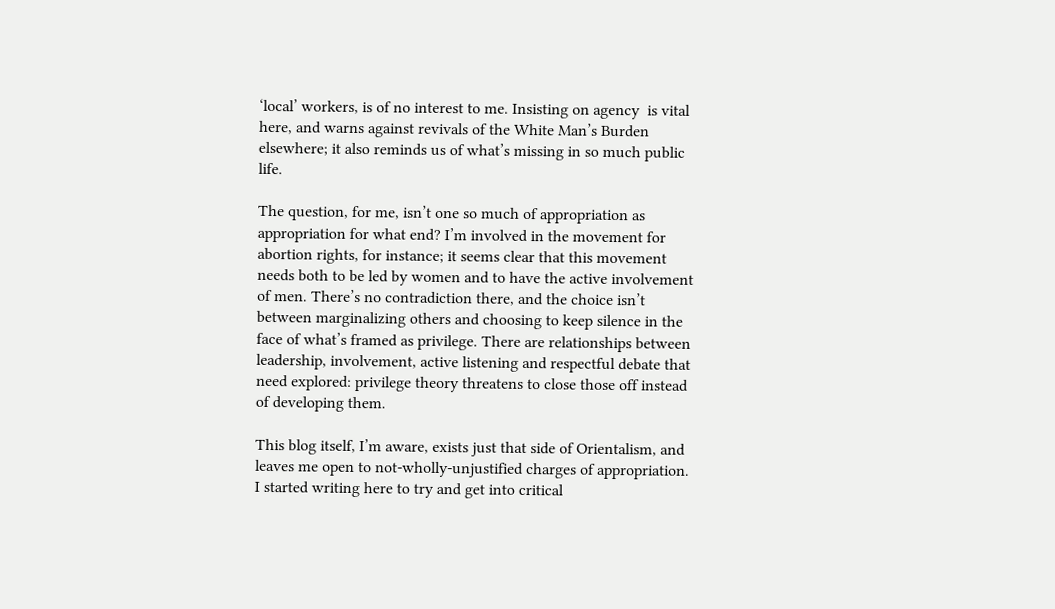‘local’ workers, is of no interest to me. Insisting on agency  is vital here, and warns against revivals of the White Man’s Burden elsewhere; it also reminds us of what’s missing in so much public life.

The question, for me, isn’t one so much of appropriation as appropriation for what end? I’m involved in the movement for abortion rights, for instance; it seems clear that this movement needs both to be led by women and to have the active involvement of men. There’s no contradiction there, and the choice isn’t between marginalizing others and choosing to keep silence in the face of what’s framed as privilege. There are relationships between leadership, involvement, active listening and respectful debate that need explored: privilege theory threatens to close those off instead of developing them.

This blog itself, I’m aware, exists just that side of Orientalism, and leaves me open to not-wholly-unjustified charges of appropriation. I started writing here to try and get into critical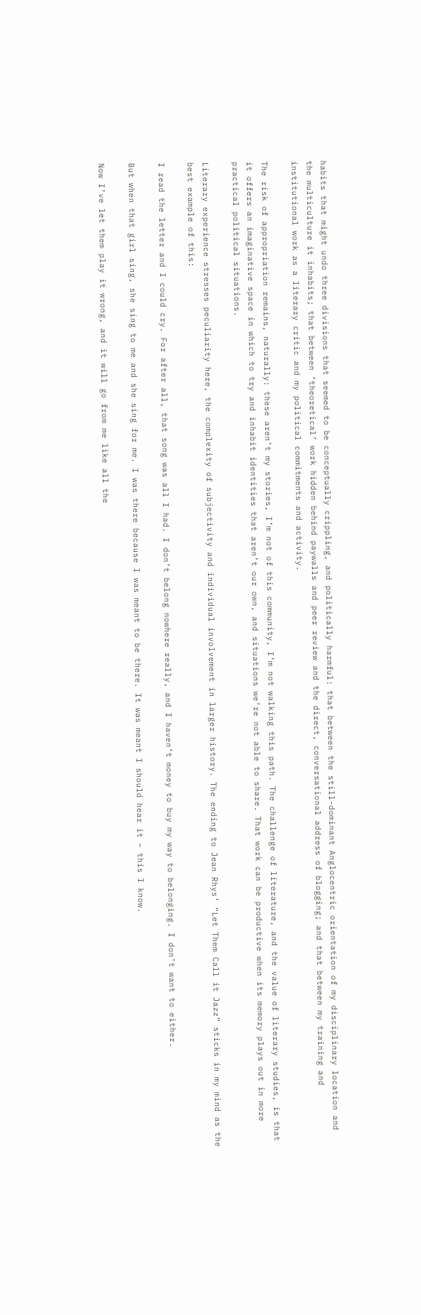habits that might undo three divisions that seemed to be conceptually crippling, and politically harmful: that between the still-dominant Anglocentric orientation of my disciplinary location and the multiculture it inhabits; that between ‘theoretical’ work hidden behind paywalls and peer review and the direct, conversational address of blogging; and that between my training and institutional work as a literary critic and my political commitments and activity.

The risk of appropriation remains, naturally: these aren’t my stories, I’m not of this community, I’m not walking this path. The challenge of literature, and the value of literary studies, is that it offers an imaginative space in which to try and inhabit identities that aren’t our own, and situations we’re not able to share. That work can be productive when its memory plays out in more practical political situations.

Literary experience stresses peculiarity here, the complexity of subjectivity and individual involvement in larger history. The ending to Jean Rhys’ “Let Them Call it Jazz” sticks in my mind as the best example of this:

I read the letter and I could cry. For after all, that song was all I had. I don’t belong nowhere really, and I haven’t money to buy my way to belonging. I don’t want to either.

But when that girl sing, she sing to me and she sing for me. I was there because I was meant to be there. It was meant I should hear it – this I know.

Now I’ve let them play it wrong, and it will go from me like all the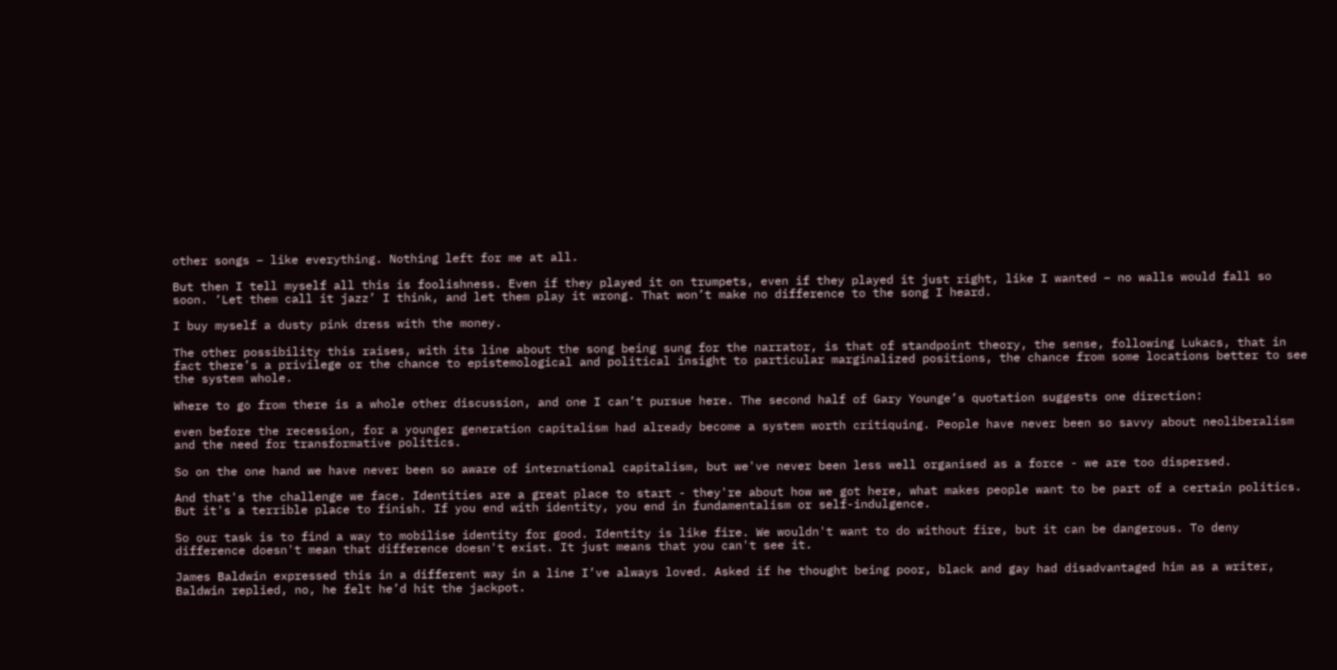other songs – like everything. Nothing left for me at all.

But then I tell myself all this is foolishness. Even if they played it on trumpets, even if they played it just right, like I wanted – no walls would fall so soon. ‘Let them call it jazz’ I think, and let them play it wrong. That won’t make no difference to the song I heard.

I buy myself a dusty pink dress with the money.

The other possibility this raises, with its line about the song being sung for the narrator, is that of standpoint theory, the sense, following Lukacs, that in fact there’s a privilege or the chance to epistemological and political insight to particular marginalized positions, the chance from some locations better to see the system whole.

Where to go from there is a whole other discussion, and one I can’t pursue here. The second half of Gary Younge’s quotation suggests one direction:

even before the recession, for a younger generation capitalism had already become a system worth critiquing. People have never been so savvy about neoliberalism and the need for transformative politics.

So on the one hand we have never been so aware of international capitalism, but we've never been less well organised as a force - we are too dispersed.

And that's the challenge we face. Identities are a great place to start - they're about how we got here, what makes people want to be part of a certain politics. But it's a terrible place to finish. If you end with identity, you end in fundamentalism or self-indulgence.

So our task is to find a way to mobilise identity for good. Identity is like fire. We wouldn't want to do without fire, but it can be dangerous. To deny difference doesn't mean that difference doesn't exist. It just means that you can't see it.

James Baldwin expressed this in a different way in a line I’ve always loved. Asked if he thought being poor, black and gay had disadvantaged him as a writer, Baldwin replied, no, he felt he’d hit the jackpot.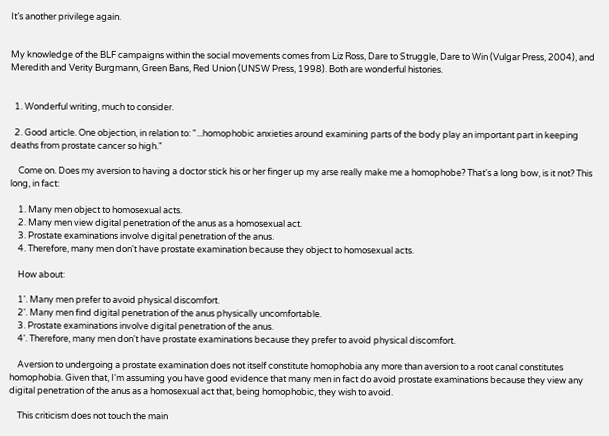It’s another privilege again.


My knowledge of the BLF campaigns within the social movements comes from Liz Ross, Dare to Struggle, Dare to Win (Vulgar Press, 2004), and Meredith and Verity Burgmann, Green Bans, Red Union (UNSW Press, 1998). Both are wonderful histories.


  1. Wonderful writing, much to consider.

  2. Good article. One objection, in relation to: "...homophobic anxieties around examining parts of the body play an important part in keeping deaths from prostate cancer so high."

    Come on. Does my aversion to having a doctor stick his or her finger up my arse really make me a homophobe? That's a long bow, is it not? This long, in fact:

    1. Many men object to homosexual acts.
    2. Many men view digital penetration of the anus as a homosexual act.
    3. Prostate examinations involve digital penetration of the anus.
    4. Therefore, many men don't have prostate examination because they object to homosexual acts.

    How about:

    1'. Many men prefer to avoid physical discomfort.
    2'. Many men find digital penetration of the anus physically uncomfortable.
    3. Prostate examinations involve digital penetration of the anus.
    4'. Therefore, many men don't have prostate examinations because they prefer to avoid physical discomfort.

    Aversion to undergoing a prostate examination does not itself constitute homophobia any more than aversion to a root canal constitutes homophobia. Given that, I'm assuming you have good evidence that many men in fact do avoid prostate examinations because they view any digital penetration of the anus as a homosexual act that, being homophobic, they wish to avoid.

    This criticism does not touch the main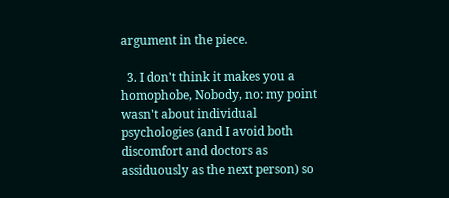argument in the piece.

  3. I don't think it makes you a homophobe, Nobody, no: my point wasn't about individual psychologies (and I avoid both discomfort and doctors as assiduously as the next person) so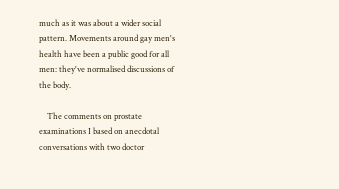much as it was about a wider social pattern. Movements around gay men's health have been a public good for all men: they've normalised discussions of the body.

    The comments on prostate examinations I based on anecdotal conversations with two doctor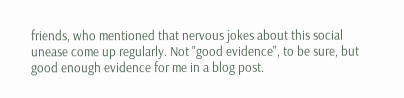friends, who mentioned that nervous jokes about this social unease come up regularly. Not "good evidence", to be sure, but good enough evidence for me in a blog post.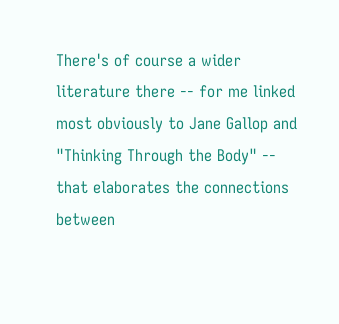There's of course a wider literature there -- for me linked most obviously to Jane Gallop and "Thinking Through the Body" -- that elaborates the connections between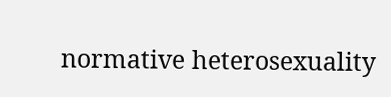normative heterosexuality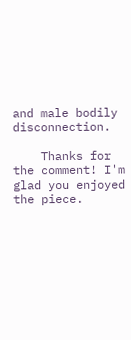and male bodily disconnection.

    Thanks for the comment! I'm glad you enjoyed the piece.